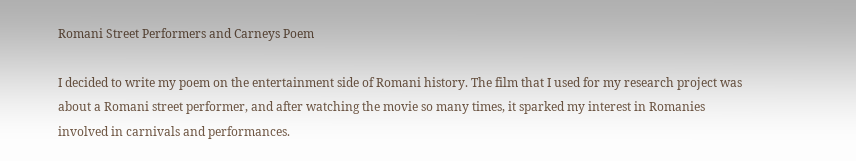Romani Street Performers and Carneys Poem

I decided to write my poem on the entertainment side of Romani history. The film that I used for my research project was about a Romani street performer, and after watching the movie so many times, it sparked my interest in Romanies involved in carnivals and performances.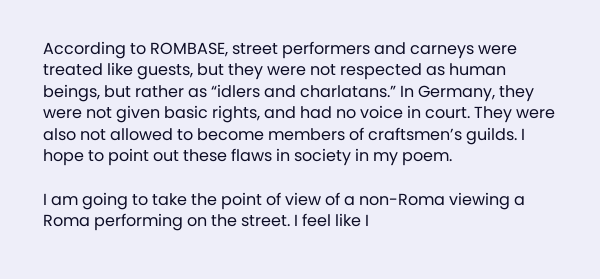According to ROMBASE, street performers and carneys were treated like guests, but they were not respected as human beings, but rather as “idlers and charlatans.” In Germany, they were not given basic rights, and had no voice in court. They were also not allowed to become members of craftsmen’s guilds. I hope to point out these flaws in society in my poem.

I am going to take the point of view of a non-Roma viewing a Roma performing on the street. I feel like I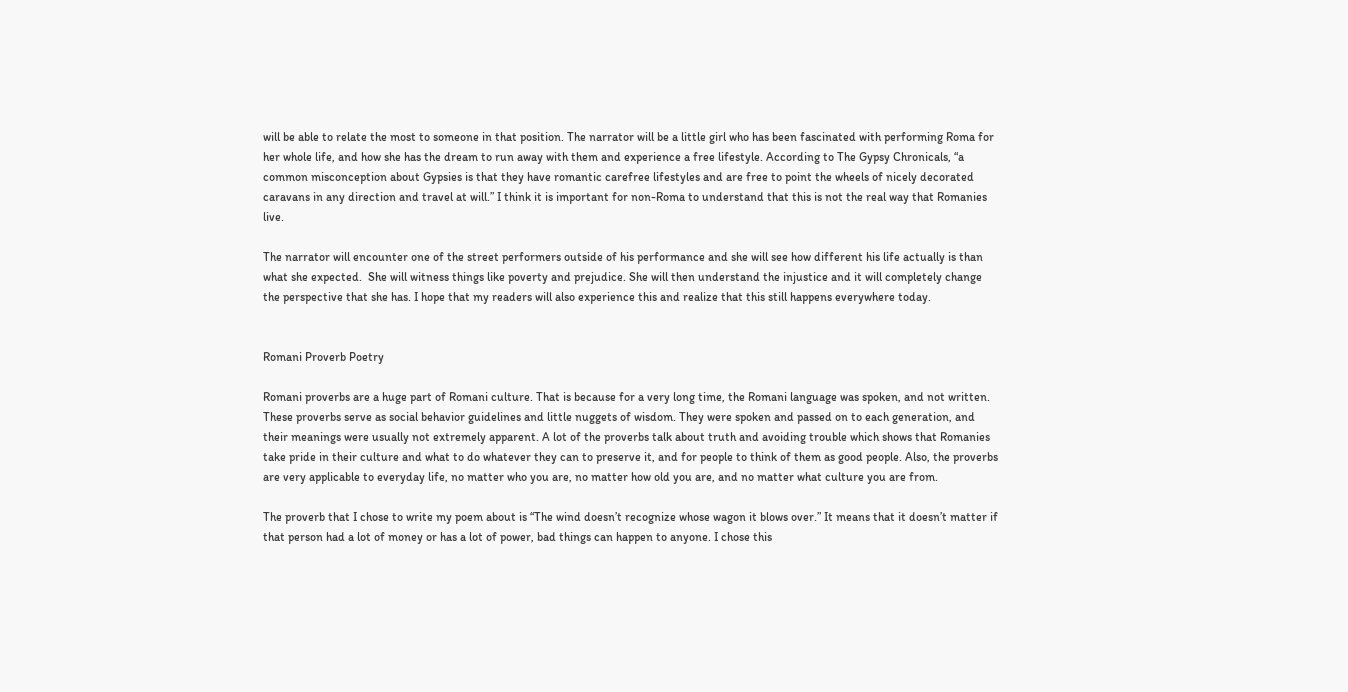will be able to relate the most to someone in that position. The narrator will be a little girl who has been fascinated with performing Roma for her whole life, and how she has the dream to run away with them and experience a free lifestyle. According to The Gypsy Chronicals, “a common misconception about Gypsies is that they have romantic carefree lifestyles and are free to point the wheels of nicely decorated caravans in any direction and travel at will.” I think it is important for non-Roma to understand that this is not the real way that Romanies live.

The narrator will encounter one of the street performers outside of his performance and she will see how different his life actually is than what she expected.  She will witness things like poverty and prejudice. She will then understand the injustice and it will completely change the perspective that she has. I hope that my readers will also experience this and realize that this still happens everywhere today.


Romani Proverb Poetry

Romani proverbs are a huge part of Romani culture. That is because for a very long time, the Romani language was spoken, and not written. These proverbs serve as social behavior guidelines and little nuggets of wisdom. They were spoken and passed on to each generation, and their meanings were usually not extremely apparent. A lot of the proverbs talk about truth and avoiding trouble which shows that Romanies take pride in their culture and what to do whatever they can to preserve it, and for people to think of them as good people. Also, the proverbs are very applicable to everyday life, no matter who you are, no matter how old you are, and no matter what culture you are from.

The proverb that I chose to write my poem about is “The wind doesn’t recognize whose wagon it blows over.” It means that it doesn’t matter if that person had a lot of money or has a lot of power, bad things can happen to anyone. I chose this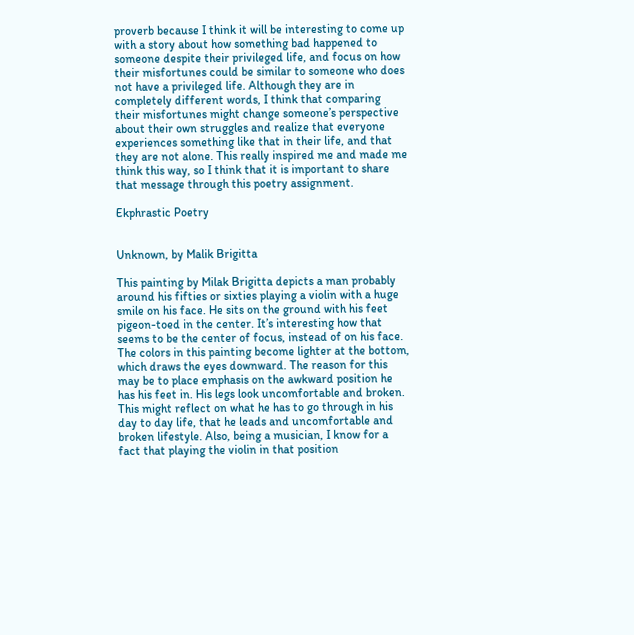proverb because I think it will be interesting to come up with a story about how something bad happened to someone despite their privileged life, and focus on how their misfortunes could be similar to someone who does not have a privileged life. Although they are in completely different words, I think that comparing their misfortunes might change someone’s perspective about their own struggles and realize that everyone experiences something like that in their life, and that they are not alone. This really inspired me and made me think this way, so I think that it is important to share that message through this poetry assignment.

Ekphrastic Poetry


Unknown, by Malik Brigitta

This painting by Milak Brigitta depicts a man probably around his fifties or sixties playing a violin with a huge smile on his face. He sits on the ground with his feet pigeon-toed in the center. It’s interesting how that seems to be the center of focus, instead of on his face. The colors in this painting become lighter at the bottom, which draws the eyes downward. The reason for this may be to place emphasis on the awkward position he has his feet in. His legs look uncomfortable and broken. This might reflect on what he has to go through in his day to day life, that he leads and uncomfortable and broken lifestyle. Also, being a musician, I know for a fact that playing the violin in that position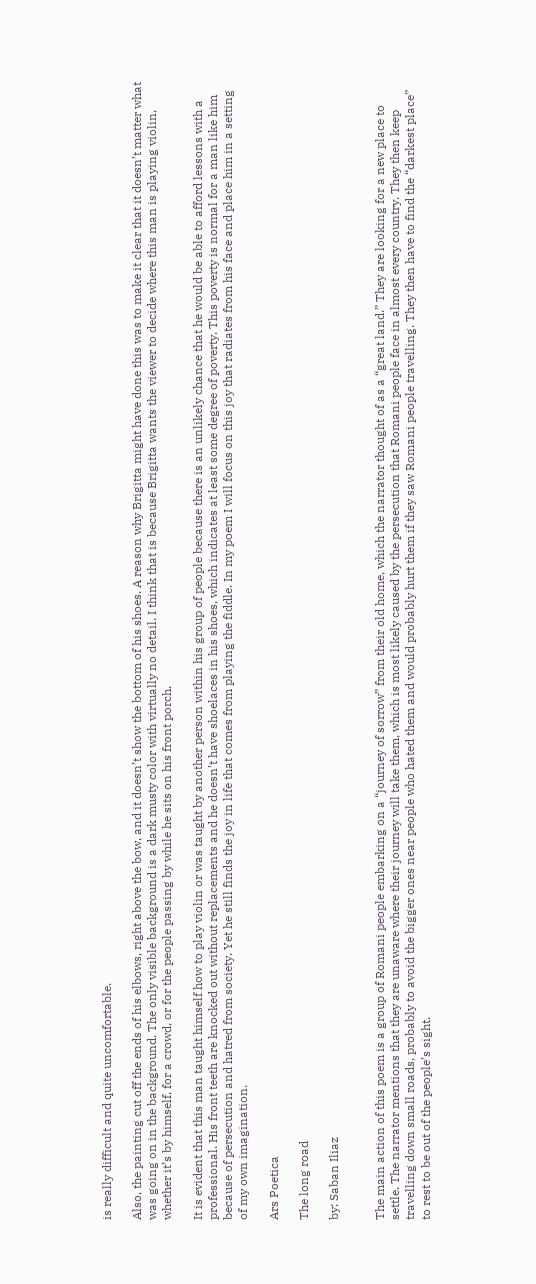is really difficult and quite uncomfortable.

Also, the painting cut off the ends of his elbows, right above the bow, and it doesn’t show the bottom of his shoes. A reason why Brigitta might have done this was to make it clear that it doesn’t matter what was going on in the background. The only visible background is a dark musty color with virtually no detail. I think that is because Brigitta wants the viewer to decide where this man is playing violin, whether it’s by himself, for a crowd, or for the people passing by while he sits on his front porch.

It is evident that this man taught himself how to play violin or was taught by another person within his group of people because there is an unlikely chance that he would be able to afford lessons with a professional. His front teeth are knocked out without replacements and he doesn’t have shoelaces in his shoes, which indicates at least some degree of poverty. This poverty is normal for a man like him because of persecution and hatred from society. Yet he still finds the joy in life that comes from playing the fiddle. In my poem I will focus on this joy that radiates from his face and place him in a setting of my own imagination.

Ars Poetica

The long road

by: Saban Iliaz


The main action of this poem is a group of Romani people embarking on a “journey of sorrow” from their old home, which the narrator thought of as a “great land.” They are looking for a new place to settle. The narrator mentions that they are unaware where their journey will take them, which is most likely caused by the persecution that Romani people face in almost every country. They then keep travelling down small roads, probably to avoid the bigger ones near people who hated them and would probably hurt them if they saw Romani people travelling. They then have to find the “darkest place” to rest to be out of the people’s sight.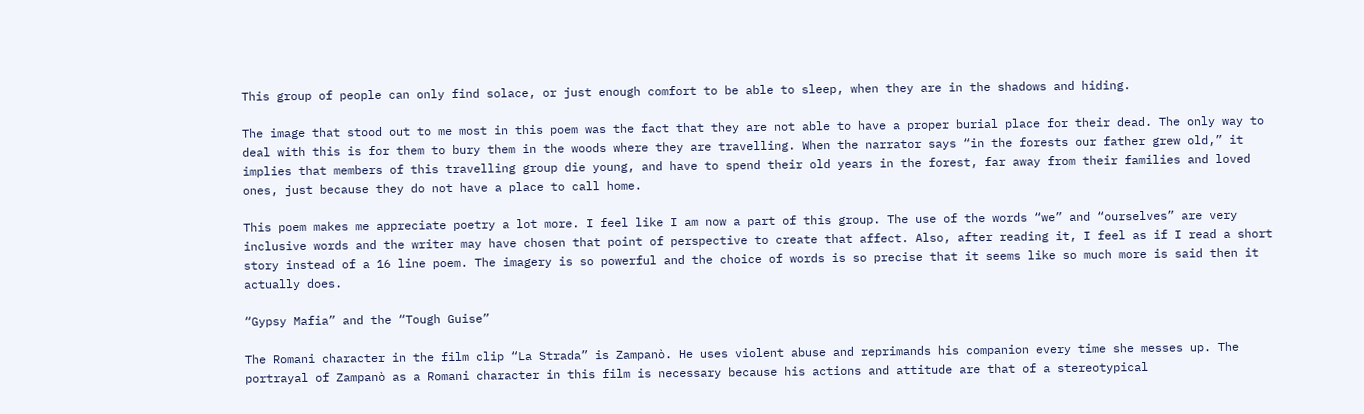This group of people can only find solace, or just enough comfort to be able to sleep, when they are in the shadows and hiding.

The image that stood out to me most in this poem was the fact that they are not able to have a proper burial place for their dead. The only way to deal with this is for them to bury them in the woods where they are travelling. When the narrator says “in the forests our father grew old,” it implies that members of this travelling group die young, and have to spend their old years in the forest, far away from their families and loved ones, just because they do not have a place to call home.

This poem makes me appreciate poetry a lot more. I feel like I am now a part of this group. The use of the words “we” and “ourselves” are very inclusive words and the writer may have chosen that point of perspective to create that affect. Also, after reading it, I feel as if I read a short story instead of a 16 line poem. The imagery is so powerful and the choice of words is so precise that it seems like so much more is said then it actually does.

“Gypsy Mafia” and the “Tough Guise”

The Romani character in the film clip “La Strada” is Zampanò. He uses violent abuse and reprimands his companion every time she messes up. The portrayal of Zampanò as a Romani character in this film is necessary because his actions and attitude are that of a stereotypical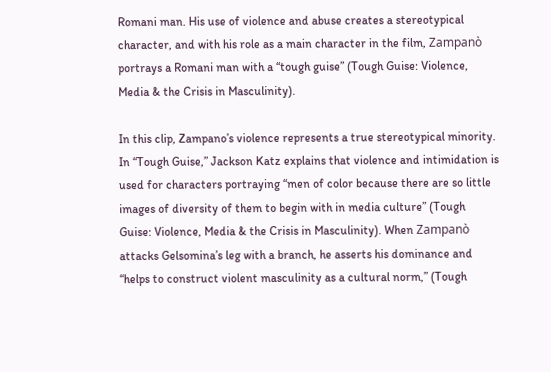Romani man. His use of violence and abuse creates a stereotypical character, and with his role as a main character in the film, Zampanò portrays a Romani man with a “tough guise” (Tough Guise: Violence, Media & the Crisis in Masculinity).

In this clip, Zampano’s violence represents a true stereotypical minority. In “Tough Guise,” Jackson Katz explains that violence and intimidation is used for characters portraying “men of color because there are so little images of diversity of them to begin with in media culture” (Tough Guise: Violence, Media & the Crisis in Masculinity). When Zampanò attacks Gelsomina’s leg with a branch, he asserts his dominance and “helps to construct violent masculinity as a cultural norm,” (Tough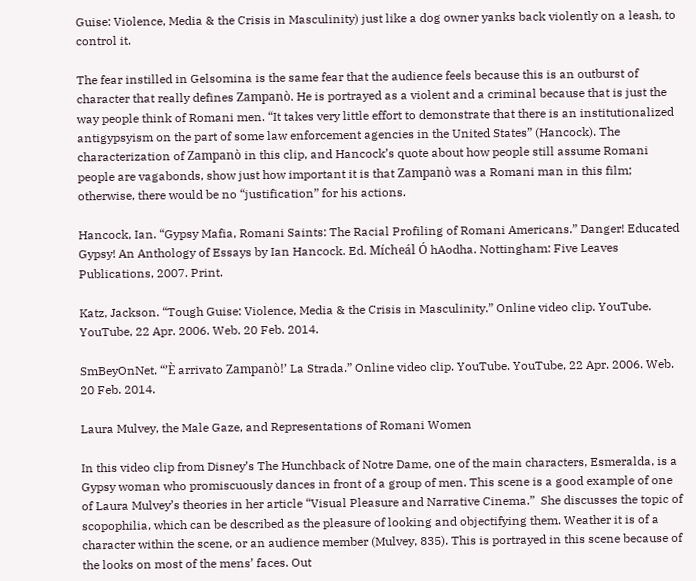Guise: Violence, Media & the Crisis in Masculinity) just like a dog owner yanks back violently on a leash, to control it.

The fear instilled in Gelsomina is the same fear that the audience feels because this is an outburst of character that really defines Zampanò. He is portrayed as a violent and a criminal because that is just the way people think of Romani men. “It takes very little effort to demonstrate that there is an institutionalized antigypsyism on the part of some law enforcement agencies in the United States” (Hancock). The characterization of Zampanò in this clip, and Hancock’s quote about how people still assume Romani people are vagabonds, show just how important it is that Zampanò was a Romani man in this film; otherwise, there would be no “justification” for his actions.

Hancock, Ian. “Gypsy Mafia, Romani Saints: The Racial Profiling of Romani Americans.” Danger! Educated Gypsy! An Anthology of Essays by Ian Hancock. Ed. Mícheál Ó hAodha. Nottingham: Five Leaves Publications, 2007. Print.

Katz, Jackson. “Tough Guise: Violence, Media & the Crisis in Masculinity.” Online video clip. YouTube. YouTube, 22 Apr. 2006. Web. 20 Feb. 2014.

SmBeyOnNet. “’È arrivato Zampanò!’ La Strada.” Online video clip. YouTube. YouTube, 22 Apr. 2006. Web. 20 Feb. 2014.

Laura Mulvey, the Male Gaze, and Representations of Romani Women

In this video clip from Disney’s The Hunchback of Notre Dame, one of the main characters, Esmeralda, is a Gypsy woman who promiscuously dances in front of a group of men. This scene is a good example of one of Laura Mulvey’s theories in her article “Visual Pleasure and Narrative Cinema.”  She discusses the topic of scopophilia, which can be described as the pleasure of looking and objectifying them. Weather it is of a character within the scene, or an audience member (Mulvey, 835). This is portrayed in this scene because of the looks on most of the mens’ faces. Out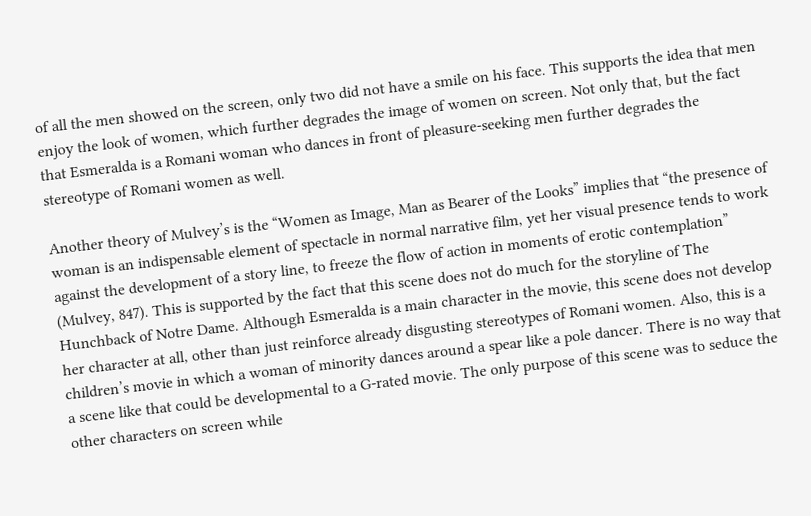of all the men showed on the screen, only two did not have a smile on his face. This supports the idea that men enjoy the look of women, which further degrades the image of women on screen. Not only that, but the fact that Esmeralda is a Romani woman who dances in front of pleasure-seeking men further degrades the stereotype of Romani women as well.

Another theory of Mulvey’s is the “Women as Image, Man as Bearer of the Looks” implies that “the presence of woman is an indispensable element of spectacle in normal narrative film, yet her visual presence tends to work against the development of a story line, to freeze the flow of action in moments of erotic contemplation” (Mulvey, 847). This is supported by the fact that this scene does not do much for the storyline of The Hunchback of Notre Dame. Although Esmeralda is a main character in the movie, this scene does not develop her character at all, other than just reinforce already disgusting stereotypes of Romani women. Also, this is a children’s movie in which a woman of minority dances around a spear like a pole dancer. There is no way that a scene like that could be developmental to a G-rated movie. The only purpose of this scene was to seduce the other characters on screen while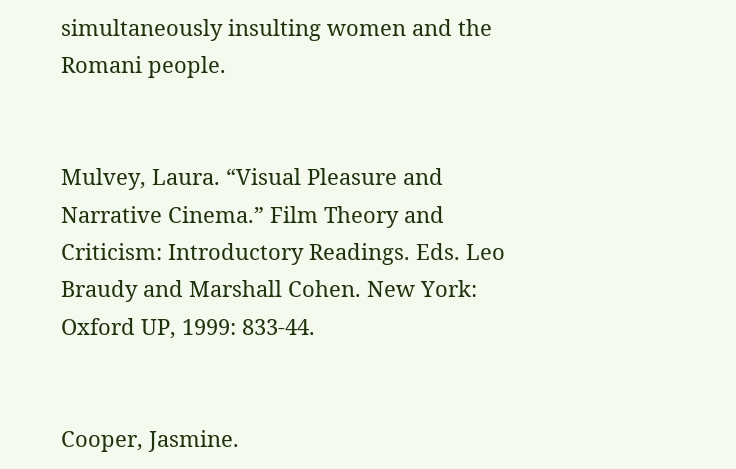simultaneously insulting women and the Romani people.


Mulvey, Laura. “Visual Pleasure and Narrative Cinema.” Film Theory and Criticism: Introductory Readings. Eds. Leo Braudy and Marshall Cohen. New York: Oxford UP, 1999: 833-44.


Cooper, Jasmine.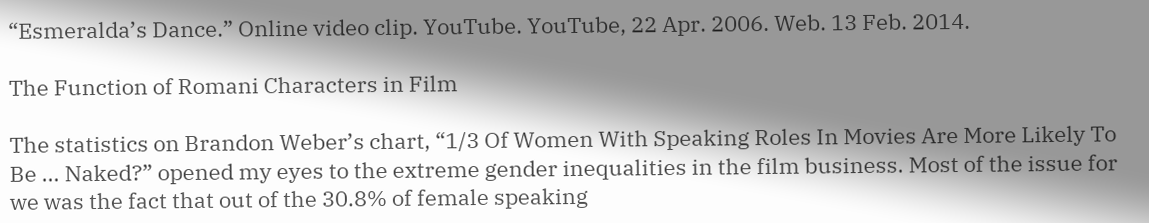“Esmeralda’s Dance.” Online video clip. YouTube. YouTube, 22 Apr. 2006. Web. 13 Feb. 2014.

The Function of Romani Characters in Film

The statistics on Brandon Weber’s chart, “1/3 Of Women With Speaking Roles In Movies Are More Likely To Be … Naked?” opened my eyes to the extreme gender inequalities in the film business. Most of the issue for we was the fact that out of the 30.8% of female speaking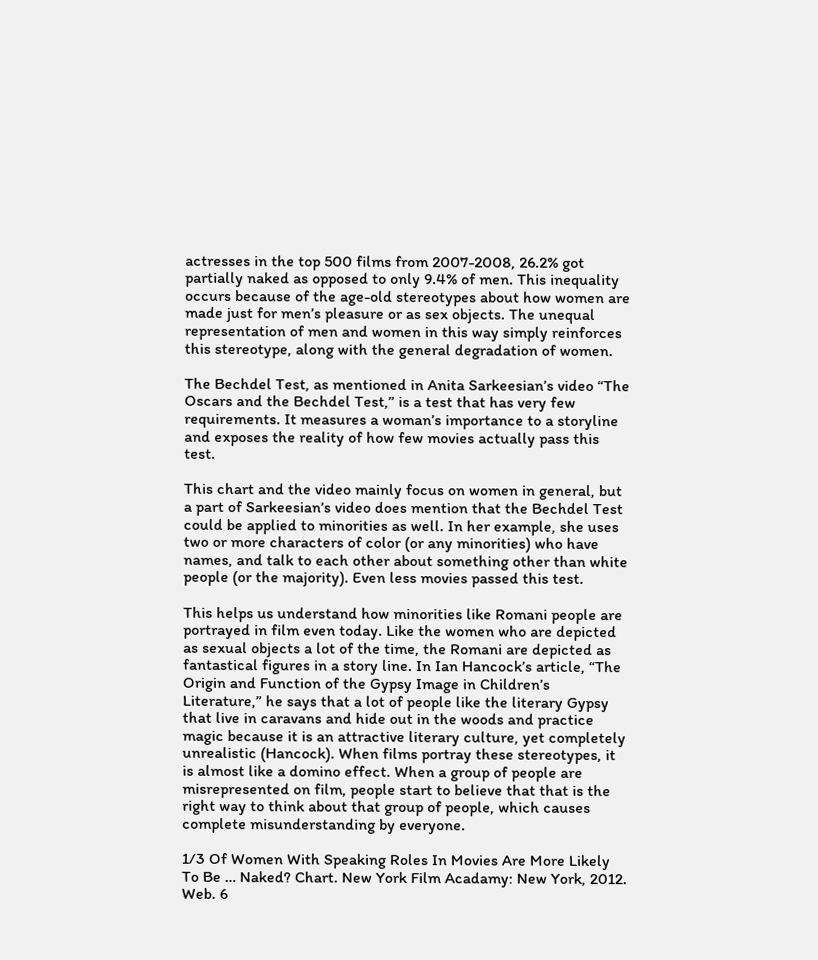actresses in the top 500 films from 2007-2008, 26.2% got partially naked as opposed to only 9.4% of men. This inequality occurs because of the age-old stereotypes about how women are made just for men’s pleasure or as sex objects. The unequal representation of men and women in this way simply reinforces this stereotype, along with the general degradation of women.

The Bechdel Test, as mentioned in Anita Sarkeesian’s video “The Oscars and the Bechdel Test,” is a test that has very few requirements. It measures a woman’s importance to a storyline and exposes the reality of how few movies actually pass this test.

This chart and the video mainly focus on women in general, but a part of Sarkeesian’s video does mention that the Bechdel Test could be applied to minorities as well. In her example, she uses two or more characters of color (or any minorities) who have names, and talk to each other about something other than white people (or the majority). Even less movies passed this test.

This helps us understand how minorities like Romani people are portrayed in film even today. Like the women who are depicted as sexual objects a lot of the time, the Romani are depicted as fantastical figures in a story line. In Ian Hancock’s article, “The Origin and Function of the Gypsy Image in Children’s Literature,” he says that a lot of people like the literary Gypsy that live in caravans and hide out in the woods and practice magic because it is an attractive literary culture, yet completely unrealistic (Hancock). When films portray these stereotypes, it is almost like a domino effect. When a group of people are misrepresented on film, people start to believe that that is the right way to think about that group of people, which causes complete misunderstanding by everyone.

1/3 Of Women With Speaking Roles In Movies Are More Likely To Be … Naked? Chart. New York Film Acadamy: New York, 2012. Web. 6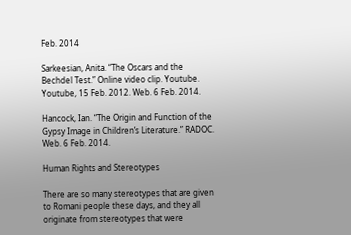Feb. 2014

Sarkeesian, Anita. “The Oscars and the Bechdel Test.” Online video clip. Youtube. Youtube, 15 Feb. 2012. Web. 6 Feb. 2014.

Hancock, Ian. “The Origin and Function of the Gypsy Image in Children’s Literature.” RADOC. Web. 6 Feb. 2014.

Human Rights and Stereotypes

There are so many stereotypes that are given to Romani people these days, and they all originate from stereotypes that were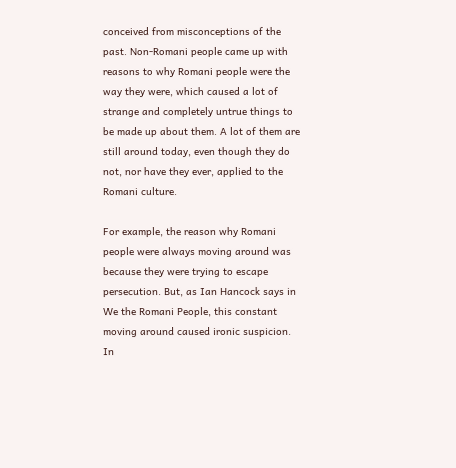conceived from misconceptions of the past. Non-Romani people came up with reasons to why Romani people were the way they were, which caused a lot of strange and completely untrue things to be made up about them. A lot of them are still around today, even though they do not, nor have they ever, applied to the Romani culture.

For example, the reason why Romani people were always moving around was because they were trying to escape persecution. But, as Ian Hancock says in We the Romani People, this constant moving around caused ironic suspicion. In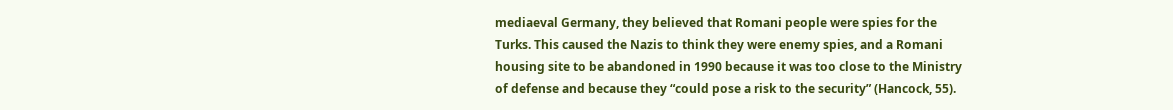mediaeval Germany, they believed that Romani people were spies for the Turks. This caused the Nazis to think they were enemy spies, and a Romani housing site to be abandoned in 1990 because it was too close to the Ministry of defense and because they “could pose a risk to the security” (Hancock, 55).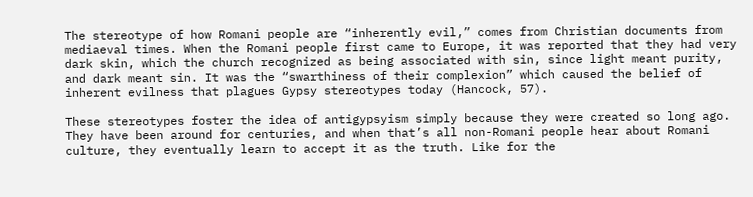The stereotype of how Romani people are “inherently evil,” comes from Christian documents from mediaeval times. When the Romani people first came to Europe, it was reported that they had very dark skin, which the church recognized as being associated with sin, since light meant purity, and dark meant sin. It was the “swarthiness of their complexion” which caused the belief of inherent evilness that plagues Gypsy stereotypes today (Hancock, 57).

These stereotypes foster the idea of antigypsyism simply because they were created so long ago. They have been around for centuries, and when that’s all non-Romani people hear about Romani culture, they eventually learn to accept it as the truth. Like for the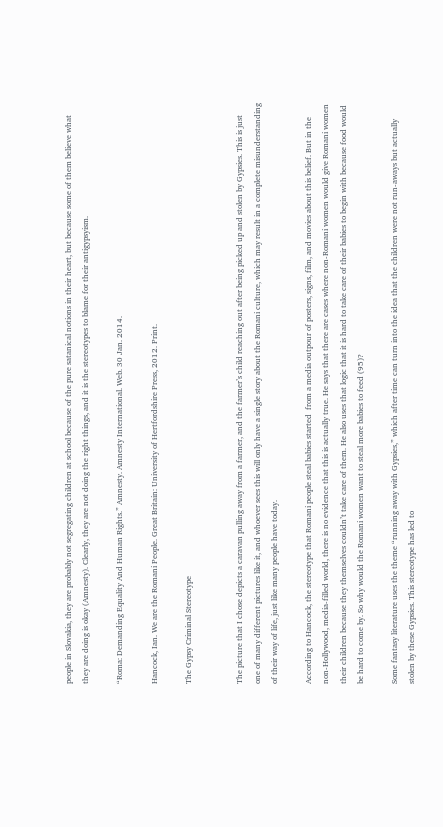people in Slovakia, they are probably not segregating children at school because of the pure satanical notions in their heart, but because some of them believe what they are doing is okay (Amnesty). Clearly, they are not doing the right things, and it is the stereotypes to blame for their antigypsyism.

“Roma: Demanding Equality And Human Rights.” Amnesty. Amnesty International. Web. 30 Jan. 2014.

Hancock, Ian. We are the Romani People. Great Britain: University of Hertfordshire Press, 2012. Print.

The Gypsy Criminal Stereotype


The picture that I chose depicts a caravan pulling away from a farmer, and the farmer’s child reaching out after being picked up and stolen by Gypsies. This is just one of many different pictures like it, and whoever sees this will only have a single story about the Romani culture, which may result in a complete misunderstanding of their way of life, just like many people have today.

According to Hancock, the stereotype that Romani people steal babies started  from a media outpour of posters, signs, film, and movies about this belief. But in the non-Hollywood, media-filled world, there is no evidence that this is actually true. He says that there are cases where non-Romani women would give Romani women their children because they themselves couldn’t take care of them. He also uses that logic that it is hard to take care of their babies to begin with because food would be hard to come by. So why would the Romani women want to steal more babies to feed (95)?

Some fantasy literature uses the theme “running away with Gypsies,” which after time can turn into the idea that the children were not run-aways but actually stolen by these Gypsies. This stereotype has led to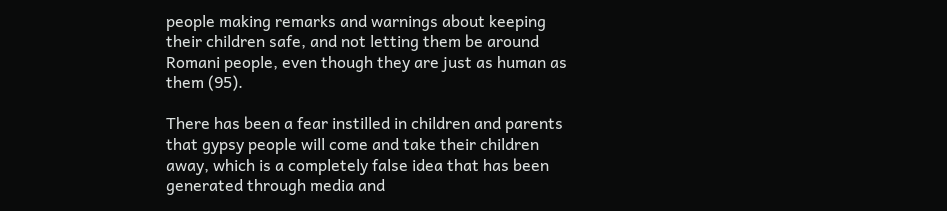people making remarks and warnings about keeping their children safe, and not letting them be around Romani people, even though they are just as human as them (95).

There has been a fear instilled in children and parents that gypsy people will come and take their children away, which is a completely false idea that has been generated through media and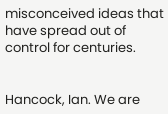misconceived ideas that have spread out of control for centuries.


Hancock, Ian. We are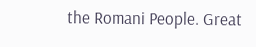the Romani People. Great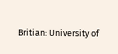Britian: University of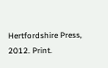Hertfordshire Press, 2012. Print.